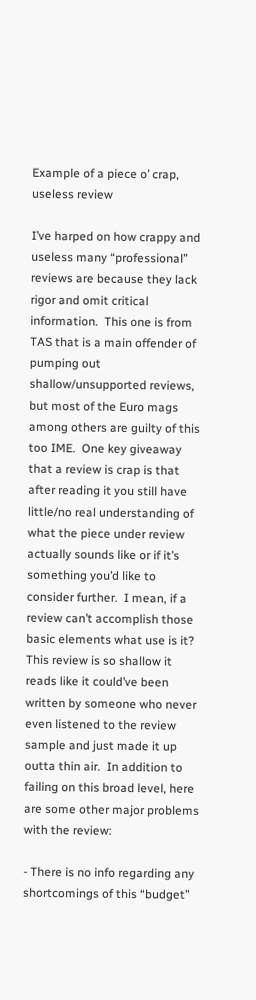Example of a piece o’ crap, useless review

I’ve harped on how crappy and useless many “professional” reviews are because they lack rigor and omit critical information.  This one is from TAS that is a main offender of pumping out shallow/unsupported reviews, but most of the Euro mags among others are guilty of this too IME.  One key giveaway that a review is crap is that after reading it you still have little/no real understanding of what the piece under review actually sounds like or if it’s something you’d like to consider further.  I mean, if a review can’t accomplish those basic elements what use is it?  This review is so shallow it reads like it could’ve been written by someone who never even listened to the review sample and just made it up outta thin air.  In addition to failing on this broad level, here are some other major problems with the review:

- There is no info regarding any shortcomings of this “budget”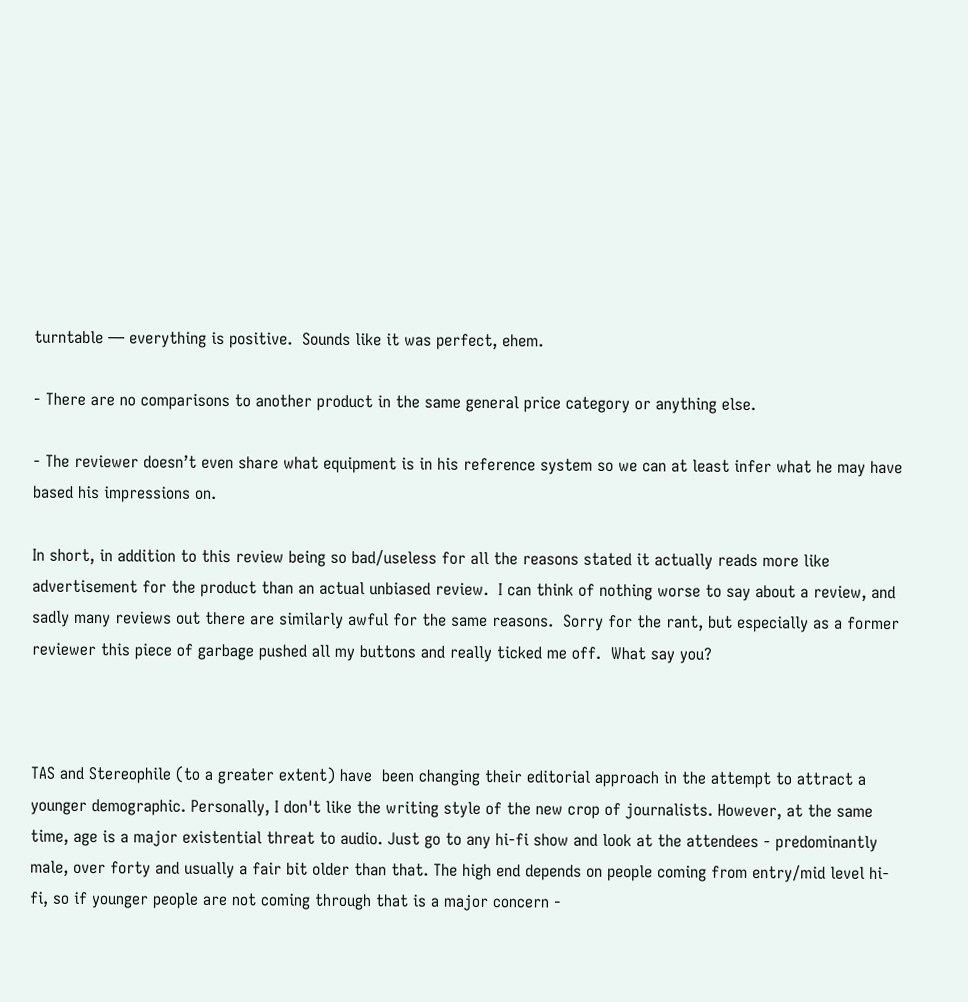turntable — everything is positive.  Sounds like it was perfect, ehem.

- There are no comparisons to another product in the same general price category or anything else.

- The reviewer doesn’t even share what equipment is in his reference system so we can at least infer what he may have based his impressions on.

In short, in addition to this review being so bad/useless for all the reasons stated it actually reads more like advertisement for the product than an actual unbiased review.  I can think of nothing worse to say about a review, and sadly many reviews out there are similarly awful for the same reasons.  Sorry for the rant, but especially as a former reviewer this piece of garbage pushed all my buttons and really ticked me off.  What say you?



TAS and Stereophile (to a greater extent) have  been changing their editorial approach in the attempt to attract a younger demographic. Personally, I don't like the writing style of the new crop of journalists. However, at the same time, age is a major existential threat to audio. Just go to any hi-fi show and look at the attendees - predominantly male, over forty and usually a fair bit older than that. The high end depends on people coming from entry/mid level hi-fi, so if younger people are not coming through that is a major concern -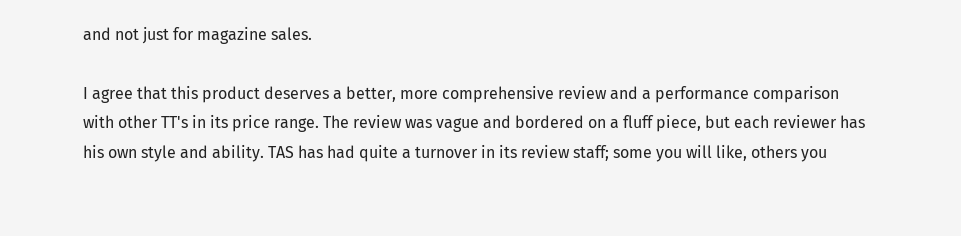and not just for magazine sales.

I agree that this product deserves a better, more comprehensive review and a performance comparison with other TT's in its price range. The review was vague and bordered on a fluff piece, but each reviewer has his own style and ability. TAS has had quite a turnover in its review staff; some you will like, others you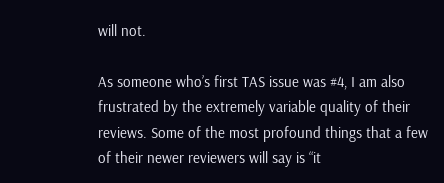will not.

As someone who’s first TAS issue was #4, I am also frustrated by the extremely variable quality of their reviews. Some of the most profound things that a few of their newer reviewers will say is “it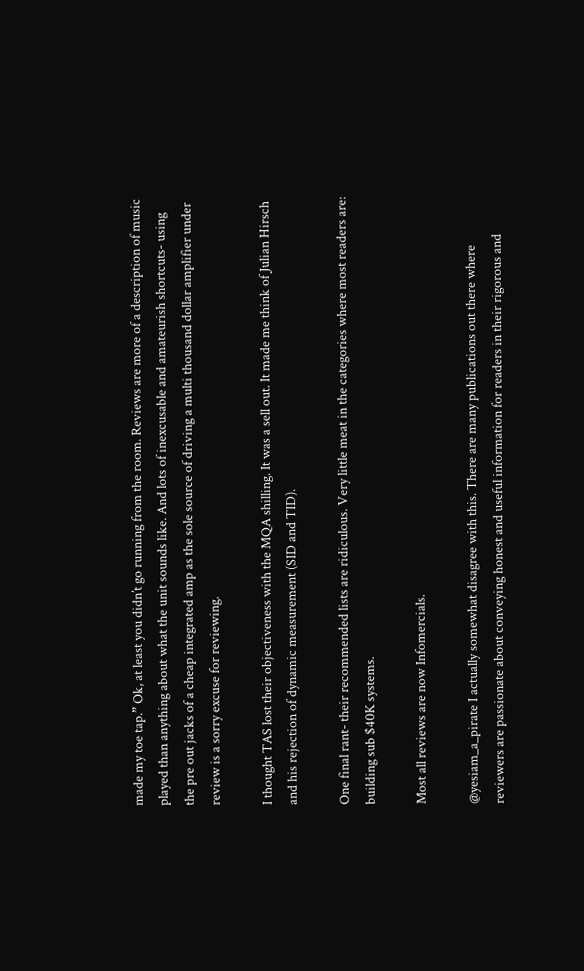made my toe tap.” Ok, at least you didn’t go running from the room. Reviews are more of a description of music played than anything about what the unit sounds like. And lots of inexcusable and amateurish shortcuts- using the pre out jacks of a cheap integrated amp as the sole source of driving a multi thousand dollar amplifier under review is a sorry excuse for reviewing.

I thought TAS lost their objectiveness with the MQA shilling. It was a sell out. It made me think of Julian Hirsch and his rejection of dynamic measurement (SID and TID).

One final rant- their recommended lists are ridiculous. Very little meat in the categories where most readers are: building sub $40K systems.

Most all reviews are now Infomercials.

@yesiam_a_pirate I actually somewhat disagree with this. There are many publications out there where reviewers are passionate about conveying honest and useful information for readers in their rigorous and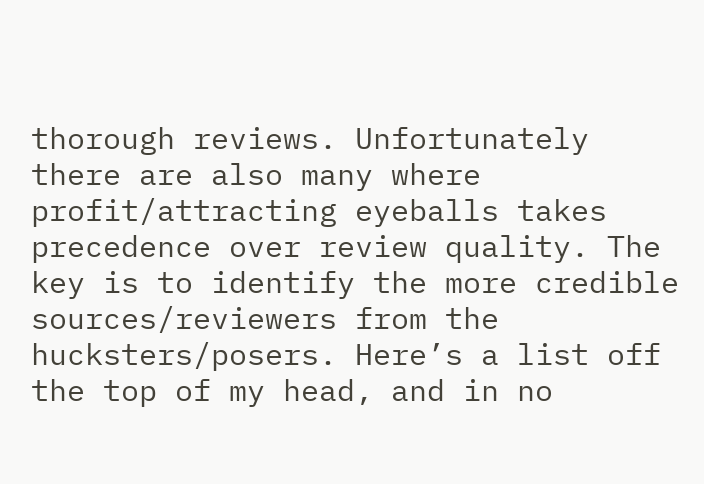thorough reviews. Unfortunately there are also many where profit/attracting eyeballs takes precedence over review quality. The key is to identify the more credible sources/reviewers from the hucksters/posers. Here’s a list off the top of my head, and in no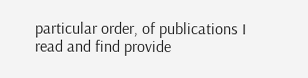particular order, of publications I read and find provide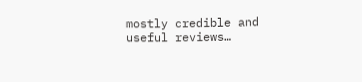mostly credible and useful reviews…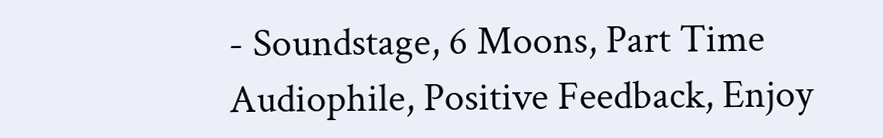- Soundstage, 6 Moons, Part Time Audiophile, Positive Feedback, Enjoy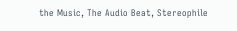the Music, The Audio Beat, Stereophile